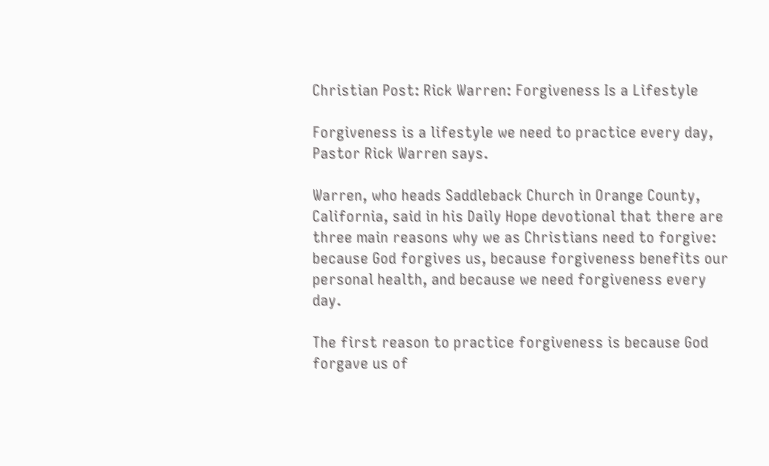Christian Post: Rick Warren: Forgiveness Is a Lifestyle

Forgiveness is a lifestyle we need to practice every day, Pastor Rick Warren says.

Warren, who heads Saddleback Church in Orange County, California, said in his Daily Hope devotional that there are three main reasons why we as Christians need to forgive: because God forgives us, because forgiveness benefits our personal health, and because we need forgiveness every day.

The first reason to practice forgiveness is because God forgave us of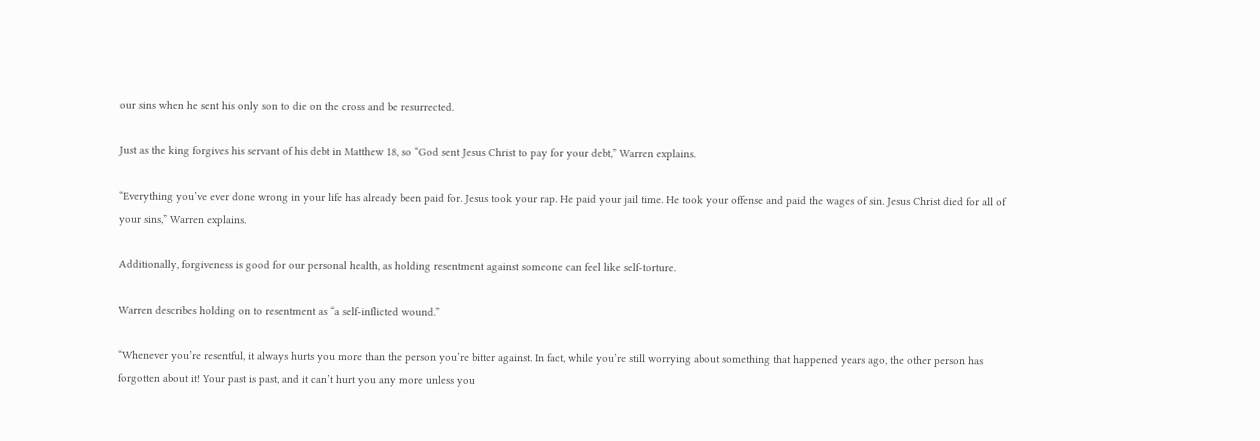our sins when he sent his only son to die on the cross and be resurrected.

Just as the king forgives his servant of his debt in Matthew 18, so “God sent Jesus Christ to pay for your debt,” Warren explains.

“Everything you’ve ever done wrong in your life has already been paid for. Jesus took your rap. He paid your jail time. He took your offense and paid the wages of sin. Jesus Christ died for all of your sins,” Warren explains.

Additionally, forgiveness is good for our personal health, as holding resentment against someone can feel like self-torture.

Warren describes holding on to resentment as “a self-inflicted wound.”

“Whenever you’re resentful, it always hurts you more than the person you’re bitter against. In fact, while you’re still worrying about something that happened years ago, the other person has forgotten about it! Your past is past, and it can’t hurt you any more unless you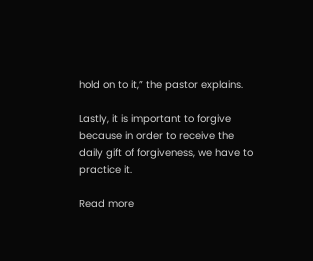hold on to it,” the pastor explains.

Lastly, it is important to forgive because in order to receive the daily gift of forgiveness, we have to practice it.

Read more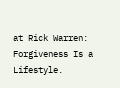at Rick Warren: Forgiveness Is a Lifestyle.